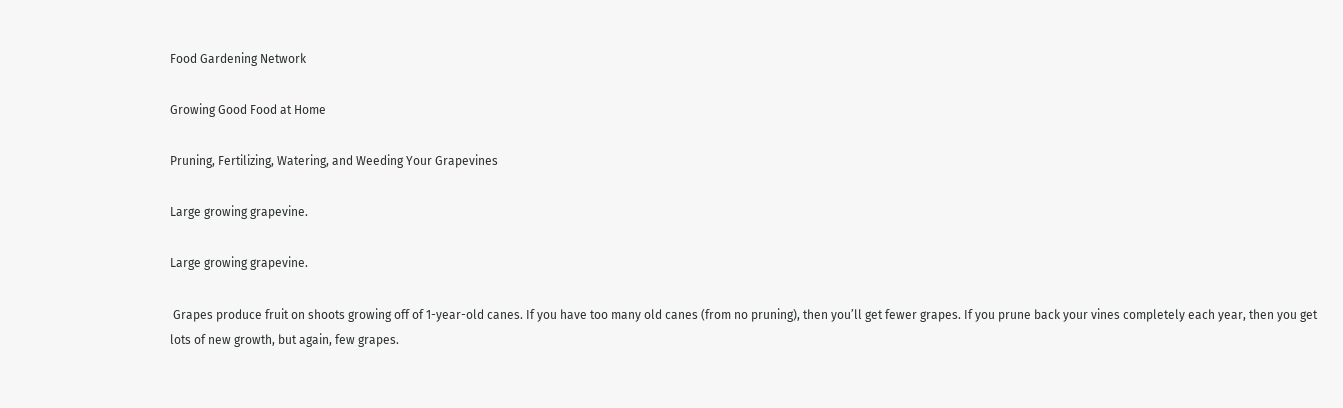Food Gardening Network

Growing Good Food at Home

Pruning, Fertilizing, Watering, and Weeding Your Grapevines

Large growing grapevine.

Large growing grapevine.

 Grapes produce fruit on shoots growing off of 1-year-old canes. If you have too many old canes (from no pruning), then you’ll get fewer grapes. If you prune back your vines completely each year, then you get lots of new growth, but again, few grapes.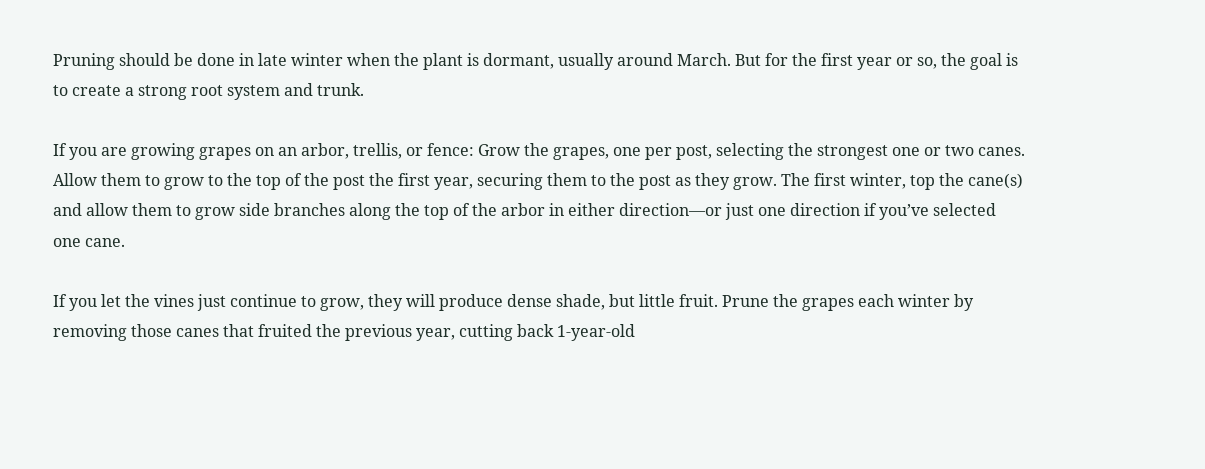Pruning should be done in late winter when the plant is dormant, usually around March. But for the first year or so, the goal is to create a strong root system and trunk.

If you are growing grapes on an arbor, trellis, or fence: Grow the grapes, one per post, selecting the strongest one or two canes. Allow them to grow to the top of the post the first year, securing them to the post as they grow. The first winter, top the cane(s) and allow them to grow side branches along the top of the arbor in either direction—or just one direction if you’ve selected one cane.

If you let the vines just continue to grow, they will produce dense shade, but little fruit. Prune the grapes each winter by removing those canes that fruited the previous year, cutting back 1-year-old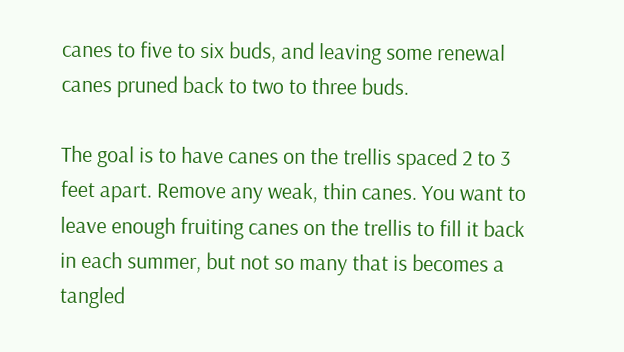canes to five to six buds, and leaving some renewal canes pruned back to two to three buds.

The goal is to have canes on the trellis spaced 2 to 3 feet apart. Remove any weak, thin canes. You want to leave enough fruiting canes on the trellis to fill it back in each summer, but not so many that is becomes a tangled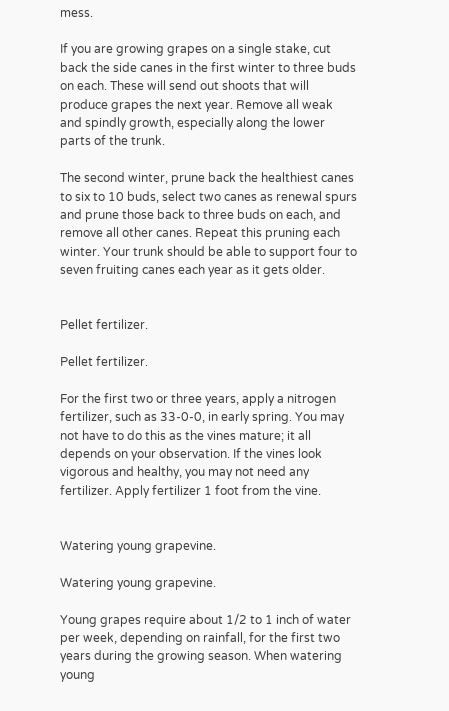mess.

If you are growing grapes on a single stake, cut back the side canes in the first winter to three buds on each. These will send out shoots that will produce grapes the next year. Remove all weak and spindly growth, especially along the lower parts of the trunk.

The second winter, prune back the healthiest canes to six to 10 buds, select two canes as renewal spurs and prune those back to three buds on each, and remove all other canes. Repeat this pruning each winter. Your trunk should be able to support four to seven fruiting canes each year as it gets older.


Pellet fertilizer.

Pellet fertilizer.

For the first two or three years, apply a nitrogen fertilizer, such as 33-0-0, in early spring. You may not have to do this as the vines mature; it all depends on your observation. If the vines look vigorous and healthy, you may not need any fertilizer. Apply fertilizer 1 foot from the vine.


Watering young grapevine.

Watering young grapevine.

Young grapes require about 1/2 to 1 inch of water per week, depending on rainfall, for the first two years during the growing season. When watering young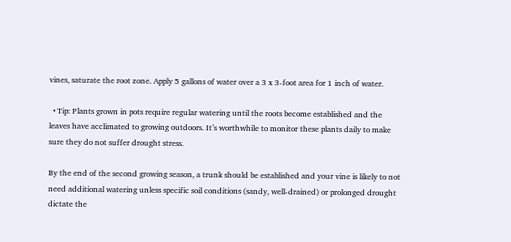vines, saturate the root zone. Apply 5 gallons of water over a 3 x 3-foot area for 1 inch of water.

  • Tip: Plants grown in pots require regular watering until the roots become established and the leaves have acclimated to growing outdoors. It’s worthwhile to monitor these plants daily to make sure they do not suffer drought stress.

By the end of the second growing season, a trunk should be established and your vine is likely to not need additional watering unless specific soil conditions (sandy, well-drained) or prolonged drought dictate the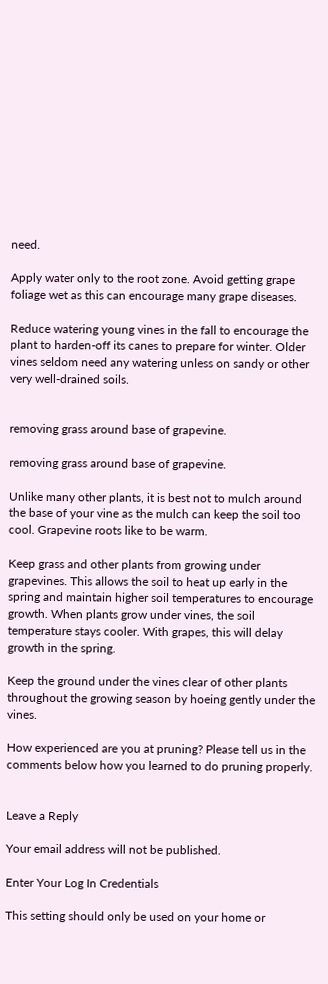need.

Apply water only to the root zone. Avoid getting grape foliage wet as this can encourage many grape diseases.

Reduce watering young vines in the fall to encourage the plant to harden-off its canes to prepare for winter. Older vines seldom need any watering unless on sandy or other very well-drained soils.


removing grass around base of grapevine.

removing grass around base of grapevine.

Unlike many other plants, it is best not to mulch around the base of your vine as the mulch can keep the soil too cool. Grapevine roots like to be warm.

Keep grass and other plants from growing under grapevines. This allows the soil to heat up early in the spring and maintain higher soil temperatures to encourage growth. When plants grow under vines, the soil temperature stays cooler. With grapes, this will delay growth in the spring.

Keep the ground under the vines clear of other plants throughout the growing season by hoeing gently under the vines.

How experienced are you at pruning? Please tell us in the comments below how you learned to do pruning properly.


Leave a Reply

Your email address will not be published.

Enter Your Log In Credentials

This setting should only be used on your home or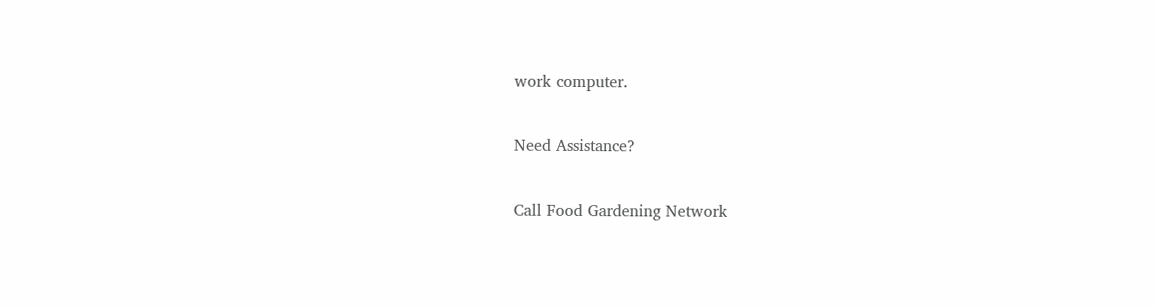work computer.

Need Assistance?

Call Food Gardening Network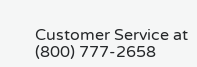Customer Service at
(800) 777-2658